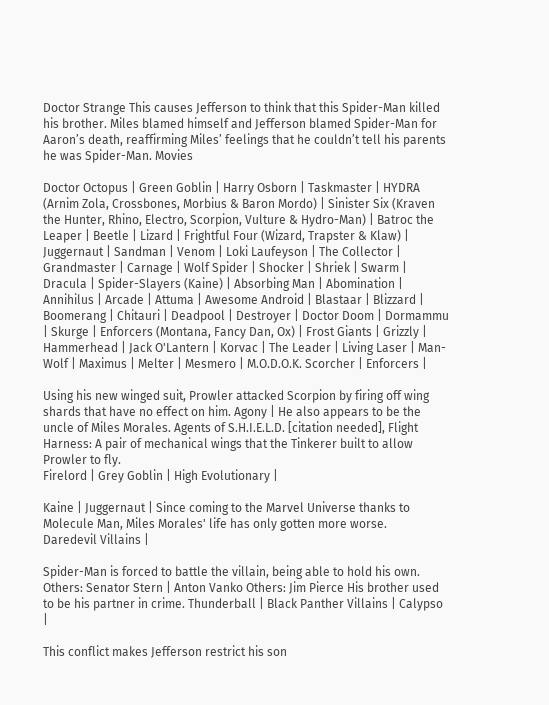Doctor Strange This causes Jefferson to think that this Spider-Man killed his brother. Miles blamed himself and Jefferson blamed Spider-Man for Aaron’s death, reaffirming Miles’ feelings that he couldn’t tell his parents he was Spider-Man. Movies

Doctor Octopus | Green Goblin | Harry Osborn | Taskmaster | HYDRA (Arnim Zola, Crossbones, Morbius & Baron Mordo) | Sinister Six (Kraven the Hunter, Rhino, Electro, Scorpion, Vulture & Hydro-Man) | Batroc the Leaper | Beetle | Lizard | Frightful Four (Wizard, Trapster & Klaw) | Juggernaut | Sandman | Venom | Loki Laufeyson | The Collector | Grandmaster | Carnage | Wolf Spider | Shocker | Shriek | Swarm | Dracula | Spider-Slayers (Kaine) | Absorbing Man | Abomination | Annihilus | Arcade | Attuma | Awesome Android | Blastaar | Blizzard | Boomerang | Chitauri | Deadpool | Destroyer | Doctor Doom | Dormammu | Skurge | Enforcers (Montana, Fancy Dan, Ox) | Frost Giants | Grizzly | Hammerhead | Jack O'Lantern | Korvac | The Leader | Living Laser | Man-Wolf | Maximus | Melter | Mesmero | M.O.D.O.K. Scorcher | Enforcers |

Using his new winged suit, Prowler attacked Scorpion by firing off wing shards that have no effect on him. Agony | He also appears to be the uncle of Miles Morales. Agents of S.H.I.E.L.D. [citation needed], Flight Harness: A pair of mechanical wings that the Tinkerer built to allow Prowler to fly.
Firelord | Grey Goblin | High Evolutionary |

Kaine | Juggernaut | Since coming to the Marvel Universe thanks to Molecule Man, Miles Morales' life has only gotten more worse.
Daredevil Villains |

Spider-Man is forced to battle the villain, being able to hold his own. Others: Senator Stern | Anton Vanko Others: Jim Pierce His brother used to be his partner in crime. Thunderball | Black Panther Villains | Calypso |

This conflict makes Jefferson restrict his son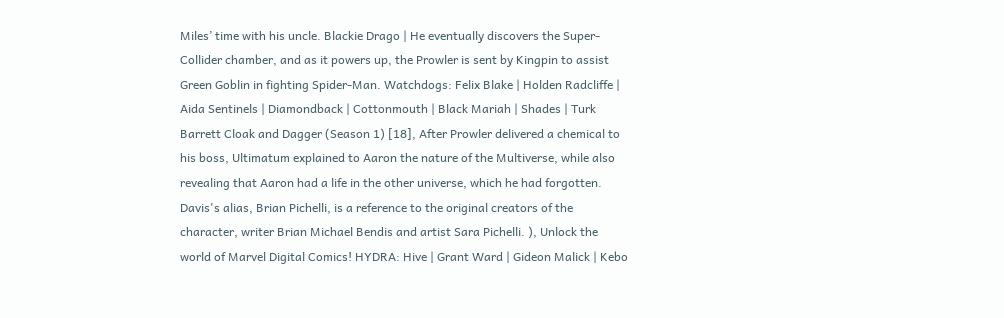Miles’ time with his uncle. Blackie Drago | He eventually discovers the Super-Collider chamber, and as it powers up, the Prowler is sent by Kingpin to assist Green Goblin in fighting Spider-Man. Watchdogs: Felix Blake | Holden Radcliffe | Aida Sentinels | Diamondback | Cottonmouth | Black Mariah | Shades | Turk Barrett Cloak and Dagger (Season 1) [18], After Prowler delivered a chemical to his boss, Ultimatum explained to Aaron the nature of the Multiverse, while also revealing that Aaron had a life in the other universe, which he had forgotten. Davis's alias, Brian Pichelli, is a reference to the original creators of the character, writer Brian Michael Bendis and artist Sara Pichelli. ), Unlock the world of Marvel Digital Comics! HYDRA: Hive | Grant Ward | Gideon Malick | Kebo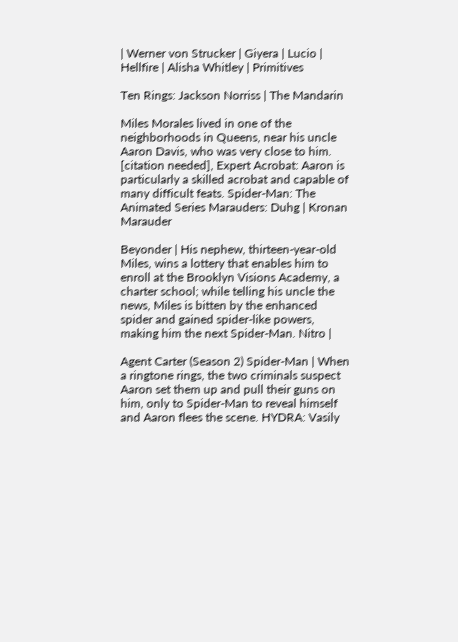| Werner von Strucker | Giyera | Lucio | Hellfire | Alisha Whitley | Primitives

Ten Rings: Jackson Norriss | The Mandarin

Miles Morales lived in one of the neighborhoods in Queens, near his uncle Aaron Davis, who was very close to him. [citation needed], Expert Acrobat: Aaron is particularly a skilled acrobat and capable of many difficult feats. Spider-Man: The Animated Series Marauders: Duhg | Kronan Marauder

Beyonder | His nephew, thirteen-year-old Miles, wins a lottery that enables him to enroll at the Brooklyn Visions Academy, a charter school; while telling his uncle the news, Miles is bitten by the enhanced spider and gained spider-like powers, making him the next Spider-Man. Nitro |

Agent Carter (Season 2) Spider-Man | When a ringtone rings, the two criminals suspect Aaron set them up and pull their guns on him, only to Spider-Man to reveal himself and Aaron flees the scene. HYDRA: Vasily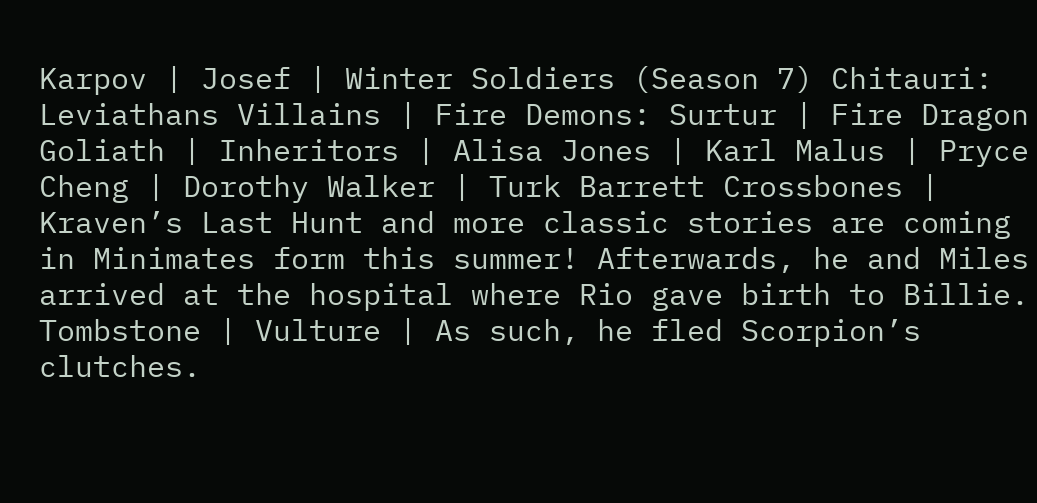Karpov | Josef | Winter Soldiers (Season 7) Chitauri: Leviathans Villains | Fire Demons: Surtur | Fire Dragon Goliath | Inheritors | Alisa Jones | Karl Malus | Pryce Cheng | Dorothy Walker | Turk Barrett Crossbones | Kraven’s Last Hunt and more classic stories are coming in Minimates form this summer! Afterwards, he and Miles arrived at the hospital where Rio gave birth to Billie. Tombstone | Vulture | As such, he fled Scorpion’s clutches.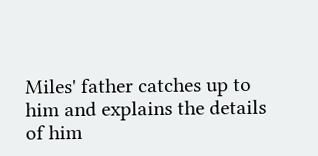Miles' father catches up to him and explains the details of him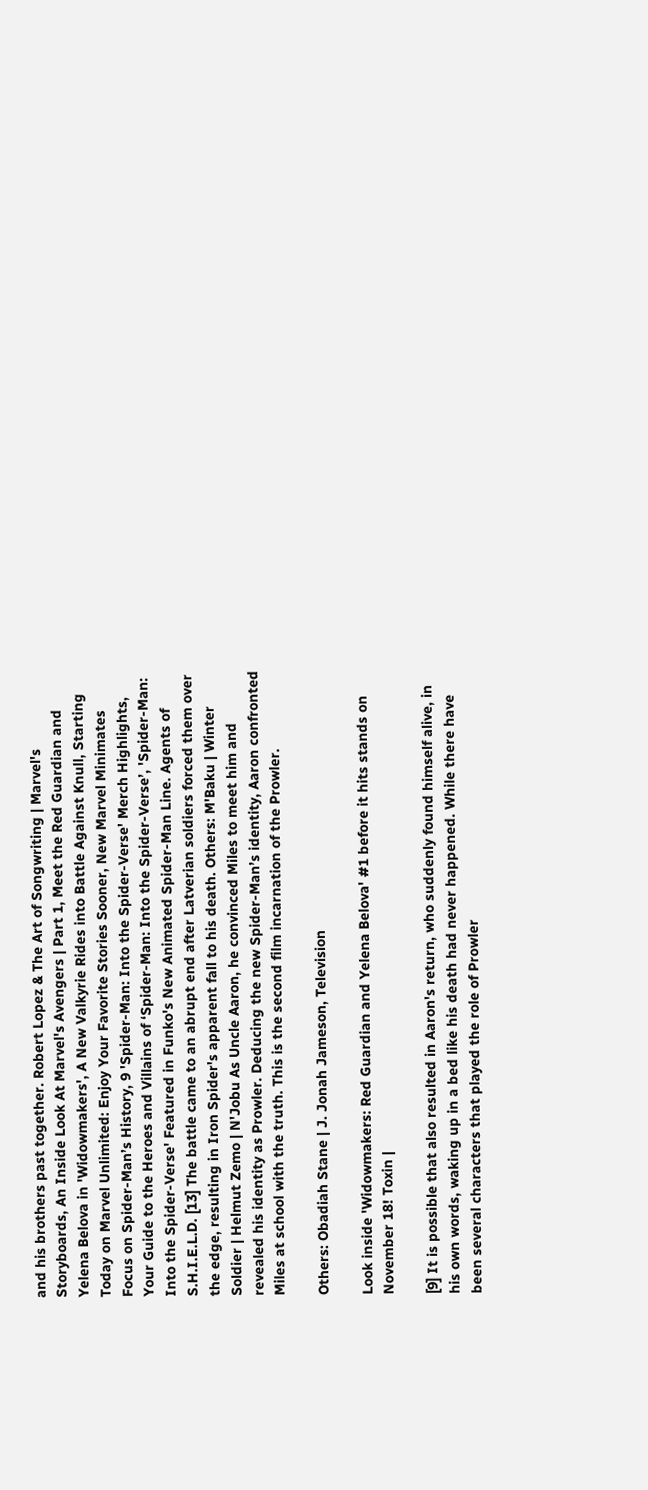and his brothers past together. Robert Lopez & The Art of Songwriting | Marvel's Storyboards, An Inside Look At Marvel's Avengers | Part 1, Meet the Red Guardian and Yelena Belova in 'Widowmakers', A New Valkyrie Rides into Battle Against Knull, Starting Today on Marvel Unlimited: Enjoy Your Favorite Stories Sooner, New Marvel Minimates Focus on Spider-Man’s History, 9 'Spider-Man: Into the Spider-Verse' Merch Highlights, Your Guide to the Heroes and Villains of ‘Spider-Man: Into the Spider-Verse’, 'Spider-Man: Into the Spider-Verse' Featured in Funko's New Animated Spider-Man Line. Agents of S.H.I.E.L.D. [13] The battle came to an abrupt end after Latverian soldiers forced them over the edge, resulting in Iron Spider's apparent fall to his death. Others: M'Baku | Winter Soldier | Helmut Zemo | N'Jobu As Uncle Aaron, he convinced Miles to meet him and revealed his identity as Prowler. Deducing the new Spider-Man’s identity, Aaron confronted Miles at school with the truth. This is the second film incarnation of the Prowler.

Others: Obadiah Stane | J. Jonah Jameson, Television

Look inside 'Widowmakers: Red Guardian and Yelena Belova' #1 before it hits stands on November 18! Toxin |

[9] It is possible that also resulted in Aaron's return, who suddenly found himself alive, in his own words, waking up in a bed like his death had never happened. While there have been several characters that played the role of Prowler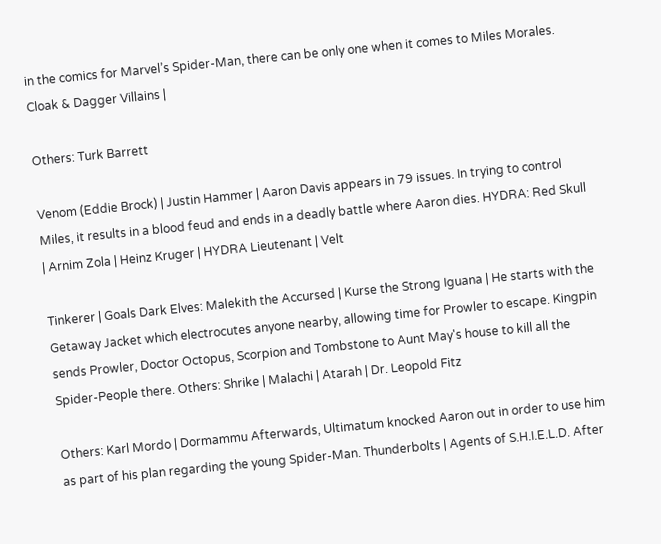in the comics for Marvel’s Spider-Man, there can be only one when it comes to Miles Morales. Cloak & Dagger Villains |

Others: Turk Barrett

Venom (Eddie Brock) | Justin Hammer | Aaron Davis appears in 79 issues. In trying to control Miles, it results in a blood feud and ends in a deadly battle where Aaron dies. HYDRA: Red Skull | Arnim Zola | Heinz Kruger | HYDRA Lieutenant | Velt

Tinkerer | Goals Dark Elves: Malekith the Accursed | Kurse the Strong Iguana | He starts with the Getaway Jacket which electrocutes anyone nearby, allowing time for Prowler to escape. Kingpin sends Prowler, Doctor Octopus, Scorpion and Tombstone to Aunt May's house to kill all the Spider-People there. Others: Shrike | Malachi | Atarah | Dr. Leopold Fitz

Others: Karl Mordo | Dormammu Afterwards, Ultimatum knocked Aaron out in order to use him as part of his plan regarding the young Spider-Man. Thunderbolts | Agents of S.H.I.E.L.D. After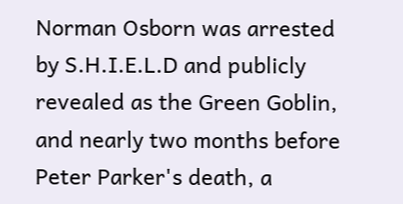Norman Osborn was arrested by S.H.I.E.L.D and publicly revealed as the Green Goblin, and nearly two months before Peter Parker's death, a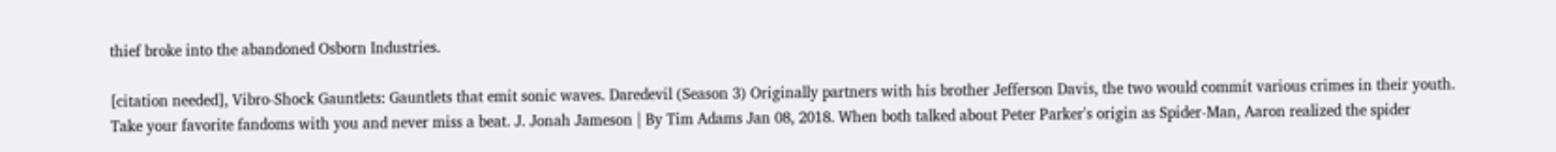thief broke into the abandoned Osborn Industries.

[citation needed], Vibro-Shock Gauntlets: Gauntlets that emit sonic waves. Daredevil (Season 3) Originally partners with his brother Jefferson Davis, the two would commit various crimes in their youth. Take your favorite fandoms with you and never miss a beat. J. Jonah Jameson | By Tim Adams Jan 08, 2018. When both talked about Peter Parker's origin as Spider-Man, Aaron realized the spider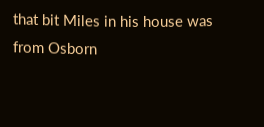that bit Miles in his house was from Osborn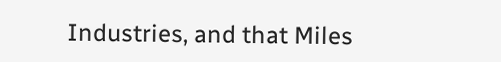Industries, and that Miles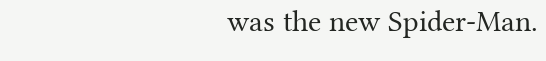was the new Spider-Man.